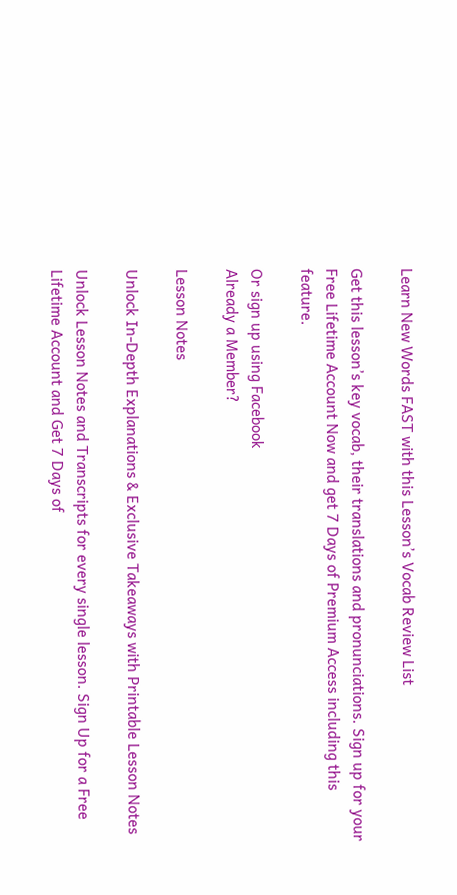Learn New Words FAST with this Lesson’s Vocab Review List

Get this lesson’s key vocab, their translations and pronunciations. Sign up for your Free Lifetime Account Now and get 7 Days of Premium Access including this feature.

Or sign up using Facebook
Already a Member?

Lesson Notes

Unlock In-Depth Explanations & Exclusive Takeaways with Printable Lesson Notes

Unlock Lesson Notes and Transcripts for every single lesson. Sign Up for a Free Lifetime Account and Get 7 Days of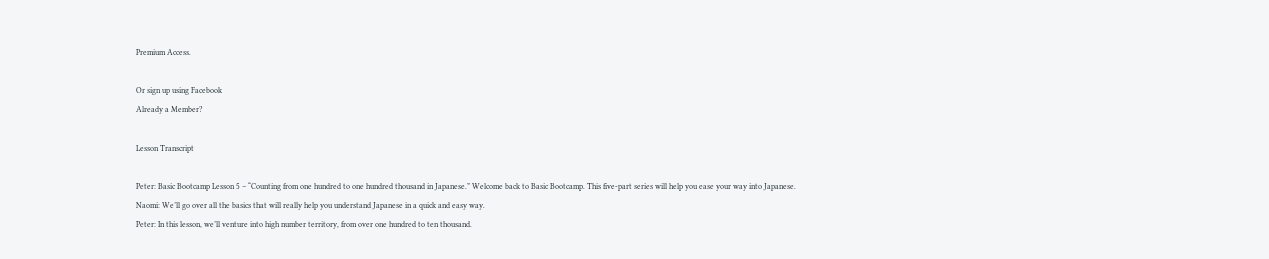Premium Access.

Or sign up using Facebook
Already a Member?

Lesson Transcript

Peter: Basic Bootcamp Lesson 5 – “Counting from one hundred to one hundred thousand in Japanese.” Welcome back to Basic Bootcamp. This five-part series will help you ease your way into Japanese.
Naomi: We’ll go over all the basics that will really help you understand Japanese in a quick and easy way.
Peter: In this lesson, we’ll venture into high number territory, from over one hundred to ten thousand.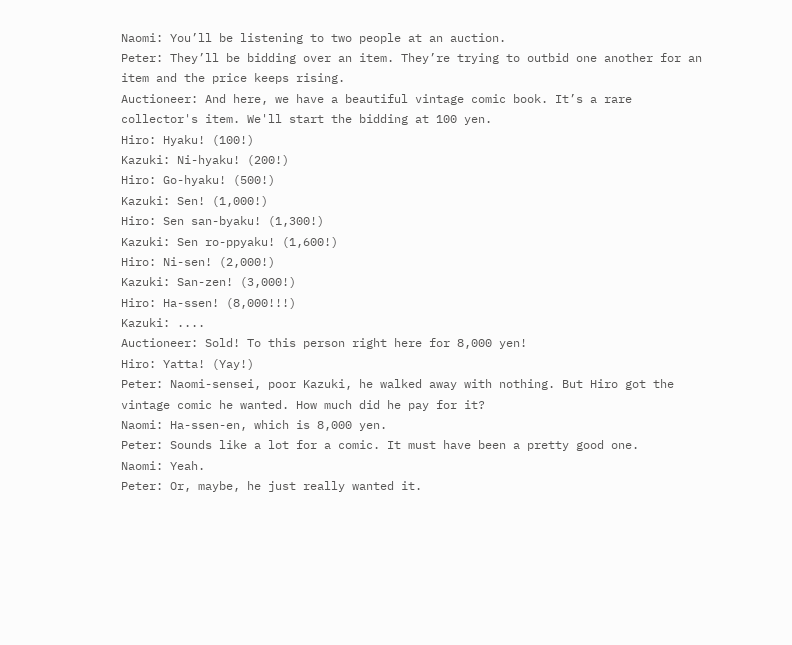Naomi: You’ll be listening to two people at an auction.
Peter: They’ll be bidding over an item. They’re trying to outbid one another for an item and the price keeps rising.
Auctioneer: And here, we have a beautiful vintage comic book. It’s a rare collector's item. We'll start the bidding at 100 yen.
Hiro: Hyaku! (100!)
Kazuki: Ni-hyaku! (200!)
Hiro: Go-hyaku! (500!)
Kazuki: Sen! (1,000!)
Hiro: Sen san-byaku! (1,300!)
Kazuki: Sen ro-ppyaku! (1,600!)
Hiro: Ni-sen! (2,000!)
Kazuki: San-zen! (3,000!)
Hiro: Ha-ssen! (8,000!!!)
Kazuki: ....
Auctioneer: Sold! To this person right here for 8,000 yen!
Hiro: Yatta! (Yay!)
Peter: Naomi-sensei, poor Kazuki, he walked away with nothing. But Hiro got the vintage comic he wanted. How much did he pay for it?
Naomi: Ha-ssen-en, which is 8,000 yen.
Peter: Sounds like a lot for a comic. It must have been a pretty good one.
Naomi: Yeah.
Peter: Or, maybe, he just really wanted it.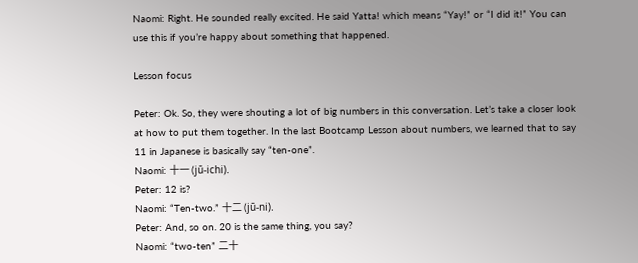Naomi: Right. He sounded really excited. He said Yatta! which means “Yay!” or “I did it!” You can use this if you’re happy about something that happened.

Lesson focus

Peter: Ok. So, they were shouting a lot of big numbers in this conversation. Let’s take a closer look at how to put them together. In the last Bootcamp Lesson about numbers, we learned that to say 11 in Japanese is basically say “ten-one”.
Naomi: 十一 (jū-ichi).
Peter: 12 is?
Naomi: “Ten-two.” 十二 (jū-ni).
Peter: And, so on. 20 is the same thing, you say?
Naomi: “two-ten” 二十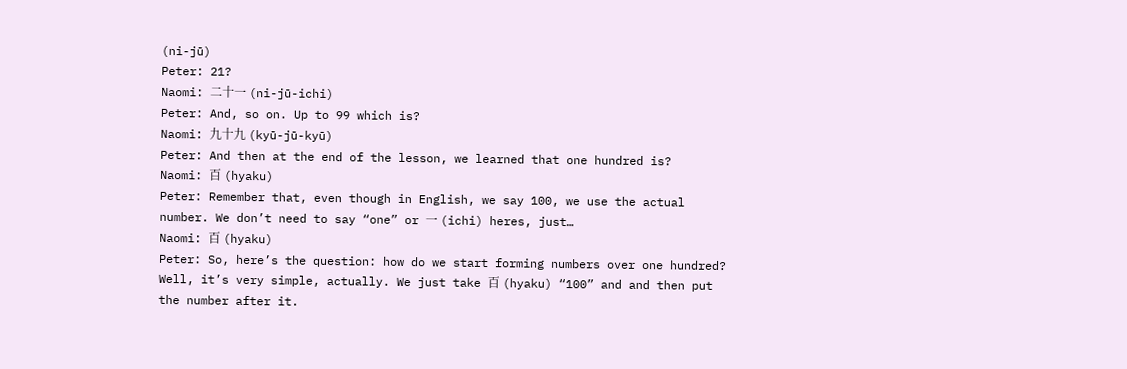(ni-jū)
Peter: 21?
Naomi: 二十一 (ni-jū-ichi)
Peter: And, so on. Up to 99 which is?
Naomi: 九十九 (kyū-jū-kyū)
Peter: And then at the end of the lesson, we learned that one hundred is?
Naomi: 百 (hyaku)
Peter: Remember that, even though in English, we say 100, we use the actual number. We don’t need to say “one” or 一 (ichi) heres, just…
Naomi: 百 (hyaku)
Peter: So, here’s the question: how do we start forming numbers over one hundred? Well, it’s very simple, actually. We just take 百 (hyaku) “100” and and then put the number after it.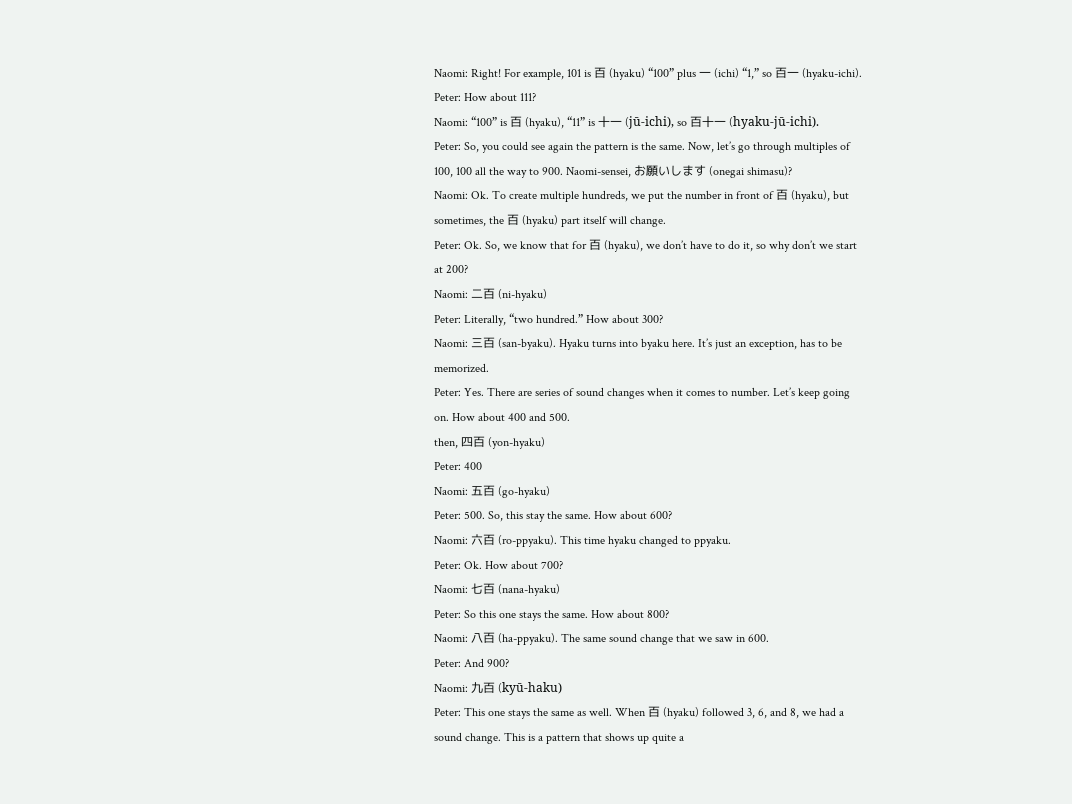Naomi: Right! For example, 101 is 百 (hyaku) “100” plus 一 (ichi) “1,” so 百一 (hyaku-ichi).
Peter: How about 111?
Naomi: “100” is 百 (hyaku), “11” is 十一 (jū-ichi), so 百十一 (hyaku-jū-ichi).
Peter: So, you could see again the pattern is the same. Now, let’s go through multiples of 100, 100 all the way to 900. Naomi-sensei, お願いします (onegai shimasu)?
Naomi: Ok. To create multiple hundreds, we put the number in front of 百 (hyaku), but sometimes, the 百 (hyaku) part itself will change.
Peter: Ok. So, we know that for 百 (hyaku), we don’t have to do it, so why don’t we start at 200?
Naomi: 二百 (ni-hyaku)
Peter: Literally, “two hundred.” How about 300?
Naomi: 三百 (san-byaku). Hyaku turns into byaku here. It’s just an exception, has to be memorized.
Peter: Yes. There are series of sound changes when it comes to number. Let’s keep going on. How about 400 and 500.
then, 四百 (yon-hyaku)
Peter: 400
Naomi: 五百 (go-hyaku)
Peter: 500. So, this stay the same. How about 600?
Naomi: 六百 (ro-ppyaku). This time hyaku changed to ppyaku.
Peter: Ok. How about 700?
Naomi: 七百 (nana-hyaku)
Peter: So this one stays the same. How about 800?
Naomi: 八百 (ha-ppyaku). The same sound change that we saw in 600.
Peter: And 900?
Naomi: 九百 (kyū-haku)
Peter: This one stays the same as well. When 百 (hyaku) followed 3, 6, and 8, we had a sound change. This is a pattern that shows up quite a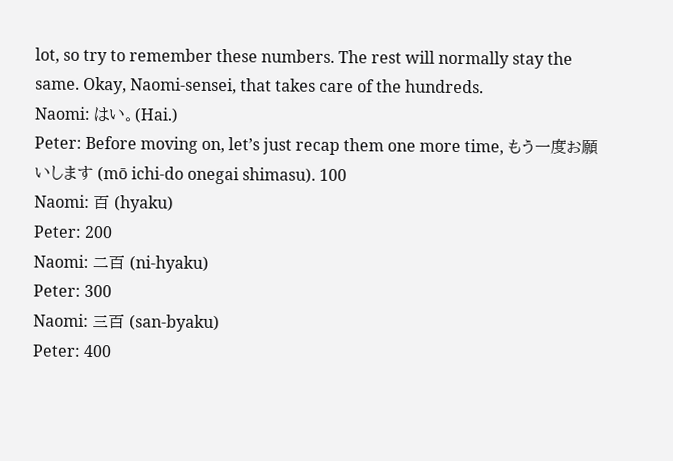lot, so try to remember these numbers. The rest will normally stay the same. Okay, Naomi-sensei, that takes care of the hundreds.
Naomi: はい。(Hai.)
Peter: Before moving on, let’s just recap them one more time, もう一度お願いします (mō ichi-do onegai shimasu). 100
Naomi: 百 (hyaku)
Peter: 200
Naomi: 二百 (ni-hyaku)
Peter: 300
Naomi: 三百 (san-byaku)
Peter: 400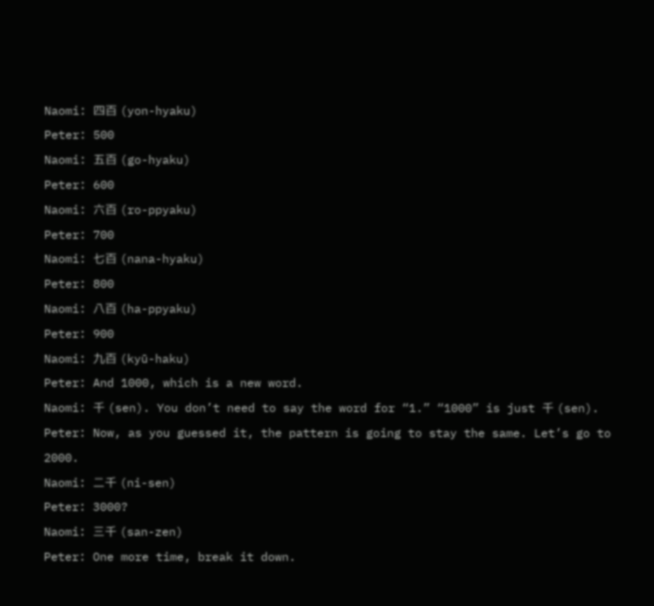Naomi: 四百 (yon-hyaku)
Peter: 500
Naomi: 五百 (go-hyaku)
Peter: 600
Naomi: 六百 (ro-ppyaku)
Peter: 700
Naomi: 七百 (nana-hyaku)
Peter: 800
Naomi: 八百 (ha-ppyaku)
Peter: 900
Naomi: 九百 (kyū-haku)
Peter: And 1000, which is a new word.
Naomi: 千 (sen). You don’t need to say the word for “1.” “1000” is just 千 (sen).
Peter: Now, as you guessed it, the pattern is going to stay the same. Let’s go to 2000.
Naomi: 二千 (ni-sen)
Peter: 3000?
Naomi: 三千 (san-zen)
Peter: One more time, break it down.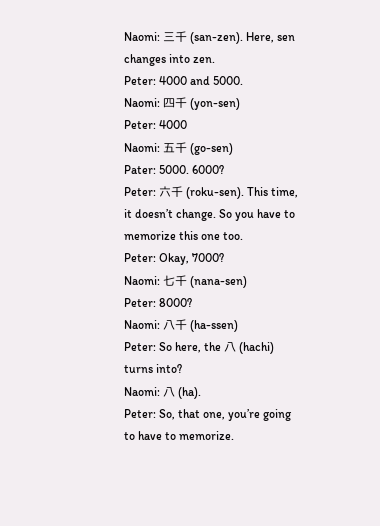Naomi: 三千 (san-zen). Here, sen changes into zen.
Peter: 4000 and 5000.
Naomi: 四千 (yon-sen)
Peter: 4000
Naomi: 五千 (go-sen)
Pater: 5000. 6000?
Peter: 六千 (roku-sen). This time, it doesn’t change. So you have to memorize this one too.
Peter: Okay, 7000?
Naomi: 七千 (nana-sen)
Peter: 8000?
Naomi: 八千 (ha-ssen)
Peter: So here, the 八 (hachi) turns into?
Naomi: 八 (ha).
Peter: So, that one, you’re going to have to memorize.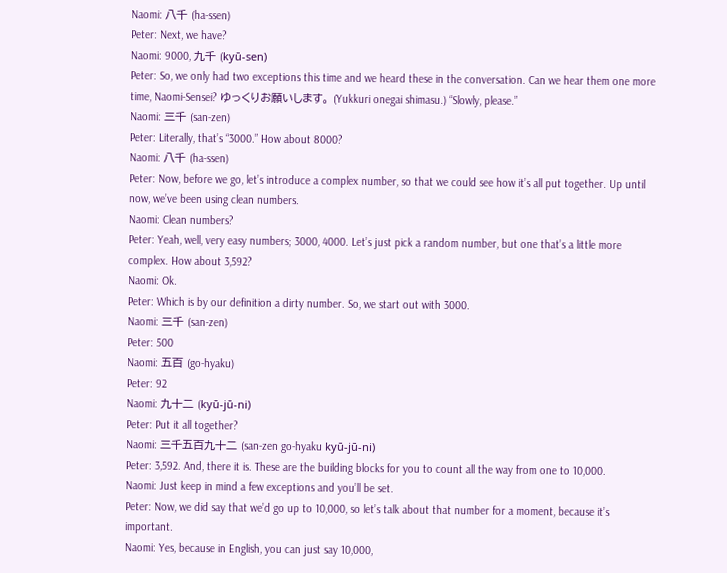Naomi: 八千 (ha-ssen)
Peter: Next, we have?
Naomi: 9000, 九千 (kyū-sen)
Peter: So, we only had two exceptions this time and we heard these in the conversation. Can we hear them one more time, Naomi-Sensei? ゆっくりお願いします。 (Yukkuri onegai shimasu.) “Slowly, please.”
Naomi: 三千 (san-zen)
Peter: Literally, that’s “3000.” How about 8000?
Naomi: 八千 (ha-ssen)
Peter: Now, before we go, let’s introduce a complex number, so that we could see how it’s all put together. Up until now, we’ve been using clean numbers.
Naomi: Clean numbers?
Peter: Yeah, well, very easy numbers; 3000, 4000. Let’s just pick a random number, but one that’s a little more complex. How about 3,592?
Naomi: Ok.
Peter: Which is by our definition a dirty number. So, we start out with 3000.
Naomi: 三千 (san-zen)
Peter: 500
Naomi: 五百 (go-hyaku)
Peter: 92
Naomi: 九十二 (kyū-jū-ni)
Peter: Put it all together?
Naomi: 三千五百九十二 (san-zen go-hyaku kyū-jū-ni)
Peter: 3,592. And, there it is. These are the building blocks for you to count all the way from one to 10,000.
Naomi: Just keep in mind a few exceptions and you’ll be set.
Peter: Now, we did say that we’d go up to 10,000, so let’s talk about that number for a moment, because it’s important.
Naomi: Yes, because in English, you can just say 10,000,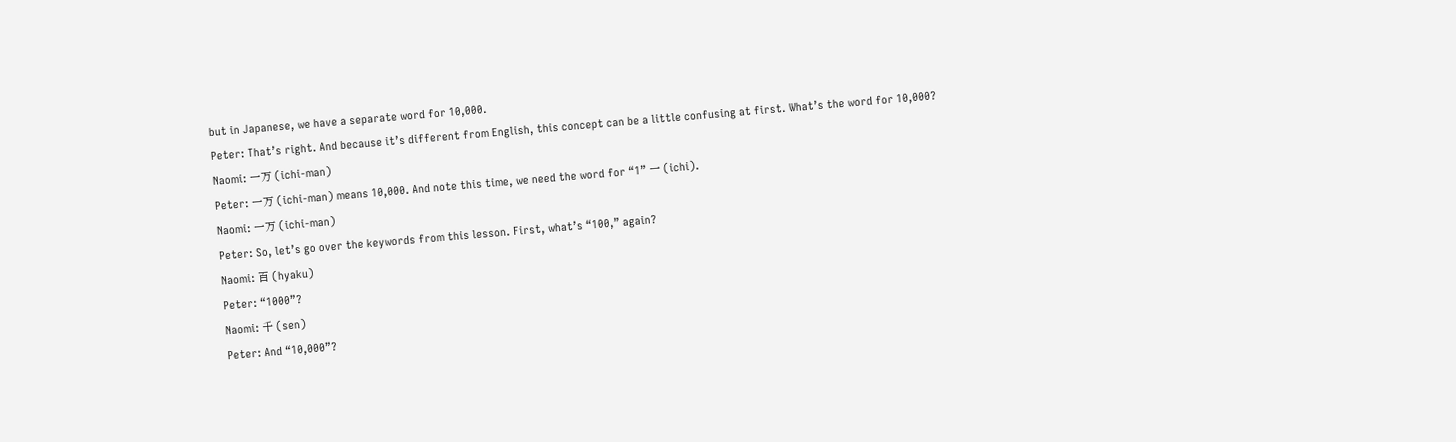but in Japanese, we have a separate word for 10,000.
Peter: That’s right. And because it’s different from English, this concept can be a little confusing at first. What’s the word for 10,000?
Naomi: 一万 (ichi-man)
Peter: 一万 (ichi-man) means 10,000. And note this time, we need the word for “1” 一 (ichi).
Naomi: 一万 (ichi-man)
Peter: So, let’s go over the keywords from this lesson. First, what’s “100,” again?
Naomi: 百 (hyaku)
Peter: “1000”?
Naomi: 千 (sen)
Peter: And “10,000”?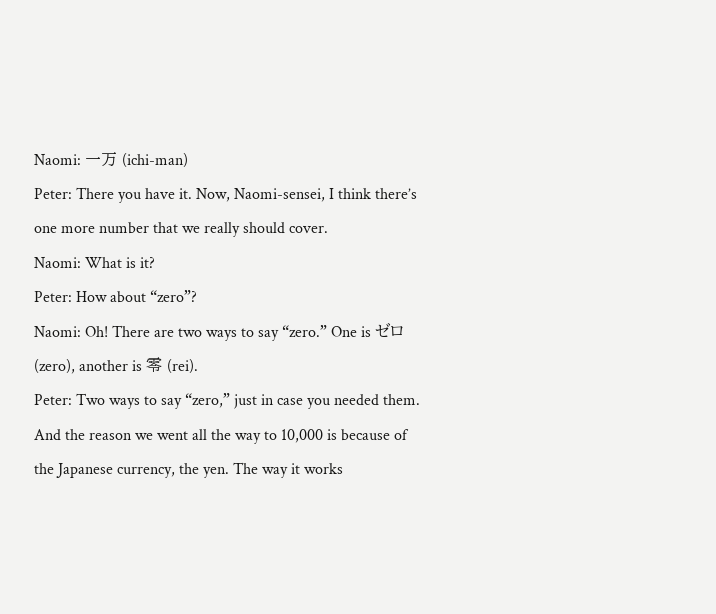Naomi: 一万 (ichi-man)
Peter: There you have it. Now, Naomi-sensei, I think there’s one more number that we really should cover.
Naomi: What is it?
Peter: How about “zero”?
Naomi: Oh! There are two ways to say “zero.” One is ゼロ (zero), another is 零 (rei).
Peter: Two ways to say “zero,” just in case you needed them. And the reason we went all the way to 10,000 is because of the Japanese currency, the yen. The way it works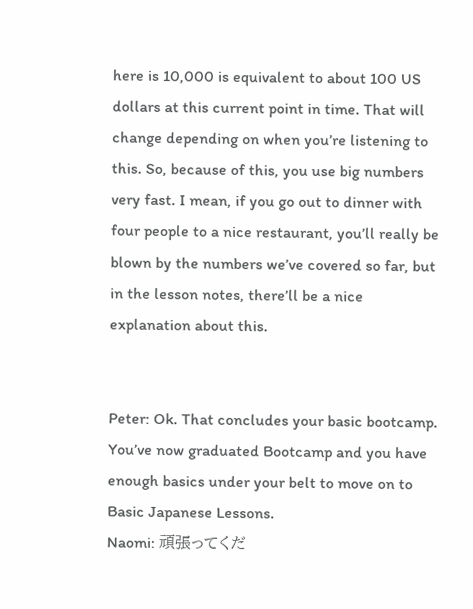here is 10,000 is equivalent to about 100 US dollars at this current point in time. That will change depending on when you’re listening to this. So, because of this, you use big numbers very fast. I mean, if you go out to dinner with four people to a nice restaurant, you’ll really be blown by the numbers we’ve covered so far, but in the lesson notes, there’ll be a nice explanation about this.


Peter: Ok. That concludes your basic bootcamp. You’ve now graduated Bootcamp and you have enough basics under your belt to move on to Basic Japanese Lessons.
Naomi: 頑張ってくだ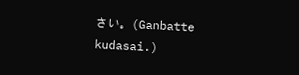さい。(Ganbatte kudasai.)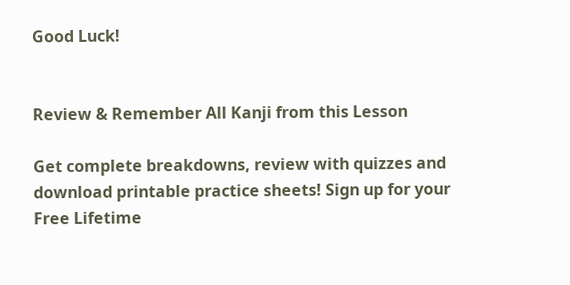Good Luck!


Review & Remember All Kanji from this Lesson

Get complete breakdowns, review with quizzes and download printable practice sheets! Sign up for your Free Lifetime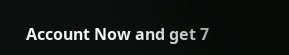Account Now and get 7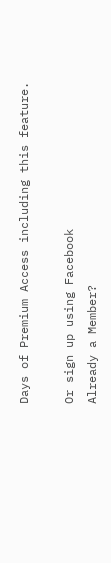Days of Premium Access including this feature.

Or sign up using Facebook
Already a Member?